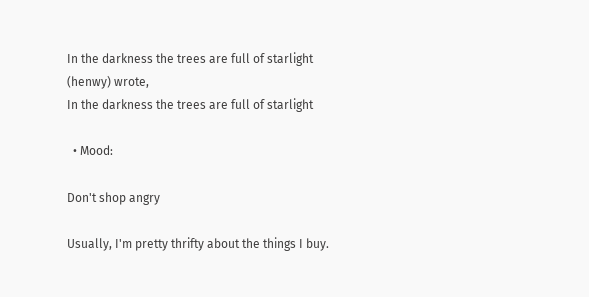In the darkness the trees are full of starlight (henwy) wrote,
In the darkness the trees are full of starlight

  • Mood:

Don't shop angry

Usually, I'm pretty thrifty about the things I buy.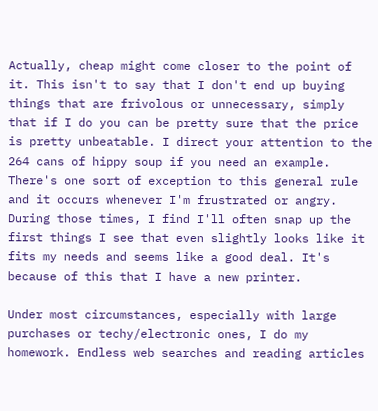Actually, cheap might come closer to the point of it. This isn't to say that I don't end up buying things that are frivolous or unnecessary, simply that if I do you can be pretty sure that the price is pretty unbeatable. I direct your attention to the 264 cans of hippy soup if you need an example. There's one sort of exception to this general rule and it occurs whenever I'm frustrated or angry. During those times, I find I'll often snap up the first things I see that even slightly looks like it fits my needs and seems like a good deal. It's because of this that I have a new printer.

Under most circumstances, especially with large purchases or techy/electronic ones, I do my homework. Endless web searches and reading articles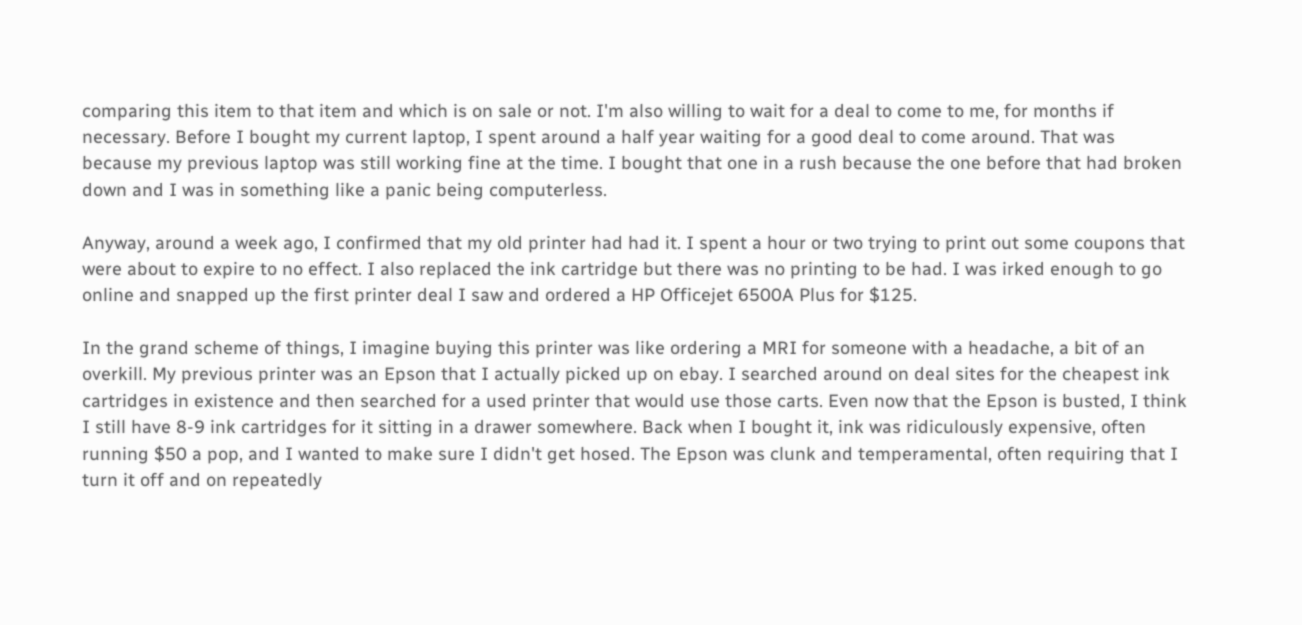comparing this item to that item and which is on sale or not. I'm also willing to wait for a deal to come to me, for months if necessary. Before I bought my current laptop, I spent around a half year waiting for a good deal to come around. That was because my previous laptop was still working fine at the time. I bought that one in a rush because the one before that had broken down and I was in something like a panic being computerless.

Anyway, around a week ago, I confirmed that my old printer had had it. I spent a hour or two trying to print out some coupons that were about to expire to no effect. I also replaced the ink cartridge but there was no printing to be had. I was irked enough to go online and snapped up the first printer deal I saw and ordered a HP Officejet 6500A Plus for $125.

In the grand scheme of things, I imagine buying this printer was like ordering a MRI for someone with a headache, a bit of an overkill. My previous printer was an Epson that I actually picked up on ebay. I searched around on deal sites for the cheapest ink cartridges in existence and then searched for a used printer that would use those carts. Even now that the Epson is busted, I think I still have 8-9 ink cartridges for it sitting in a drawer somewhere. Back when I bought it, ink was ridiculously expensive, often running $50 a pop, and I wanted to make sure I didn't get hosed. The Epson was clunk and temperamental, often requiring that I turn it off and on repeatedly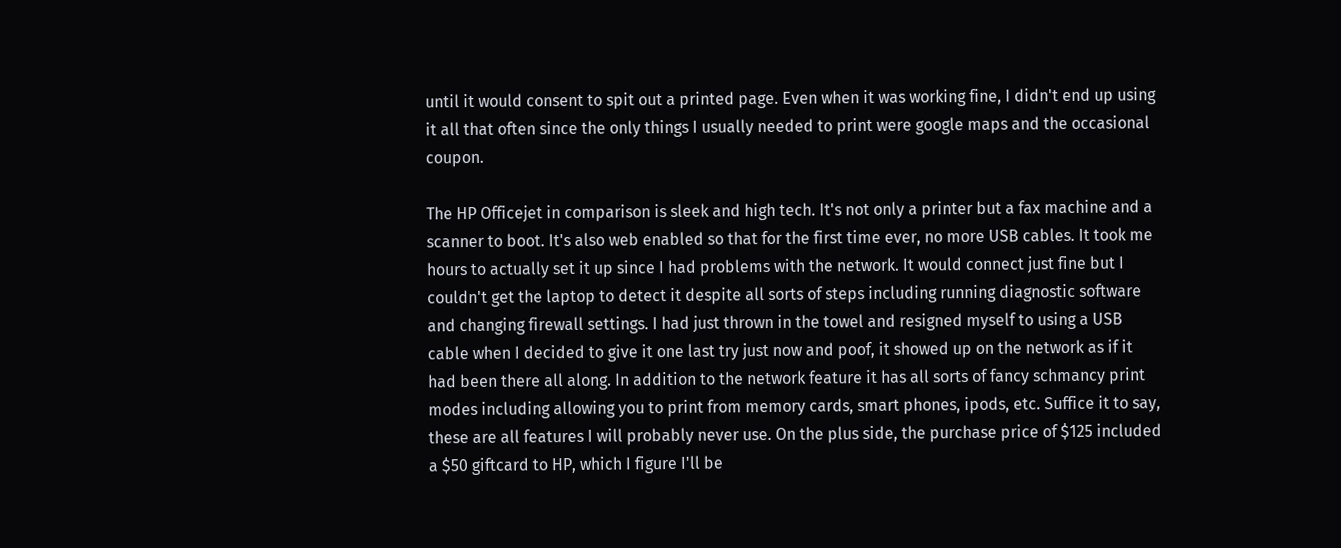until it would consent to spit out a printed page. Even when it was working fine, I didn't end up using it all that often since the only things I usually needed to print were google maps and the occasional coupon.

The HP Officejet in comparison is sleek and high tech. It's not only a printer but a fax machine and a scanner to boot. It's also web enabled so that for the first time ever, no more USB cables. It took me hours to actually set it up since I had problems with the network. It would connect just fine but I couldn't get the laptop to detect it despite all sorts of steps including running diagnostic software and changing firewall settings. I had just thrown in the towel and resigned myself to using a USB cable when I decided to give it one last try just now and poof, it showed up on the network as if it had been there all along. In addition to the network feature it has all sorts of fancy schmancy print modes including allowing you to print from memory cards, smart phones, ipods, etc. Suffice it to say, these are all features I will probably never use. On the plus side, the purchase price of $125 included a $50 giftcard to HP, which I figure I'll be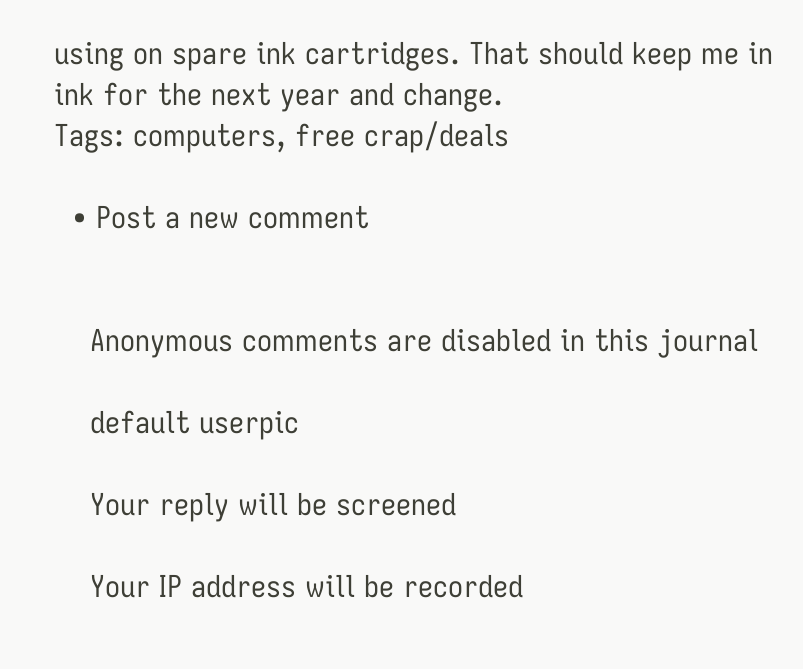using on spare ink cartridges. That should keep me in ink for the next year and change.
Tags: computers, free crap/deals

  • Post a new comment


    Anonymous comments are disabled in this journal

    default userpic

    Your reply will be screened

    Your IP address will be recorded